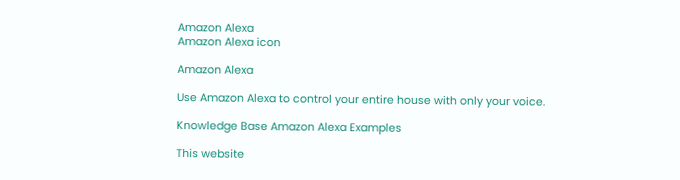Amazon Alexa
Amazon Alexa icon

Amazon Alexa

Use Amazon Alexa to control your entire house with only your voice.

Knowledge Base Amazon Alexa Examples

This website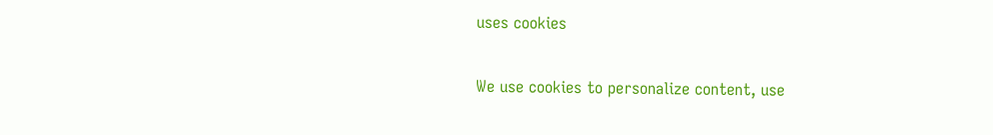uses cookies

We use cookies to personalize content, use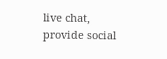live chat, provide social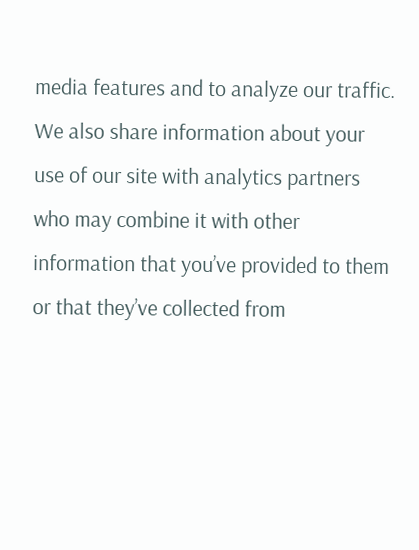media features and to analyze our traffic. We also share information about your use of our site with analytics partners who may combine it with other information that you’ve provided to them or that they’ve collected from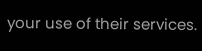your use of their services.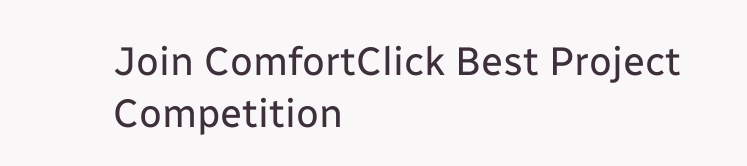Join ComfortClick Best Project Competition